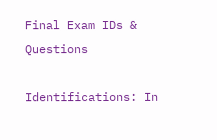Final Exam IDs & Questions

Identifications: In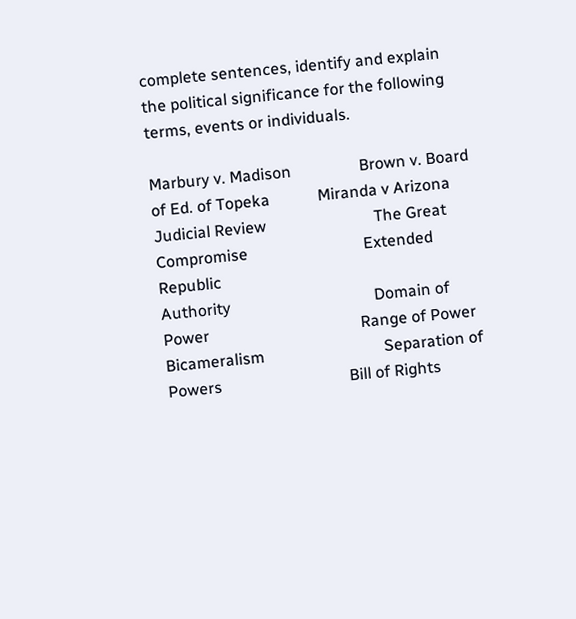complete sentences, identify and explain the political significance for the following terms, events or individuals.

Marbury v. Madison                 Brown v. Board of Ed. of Topeka            Miranda v Arizona
Judicial Review                           The Great Compromise                             Extended Republic
Authority                                    Domain of Power                                      Range of Power
Bicameralism                              Separation of Powers                                Bill of Rights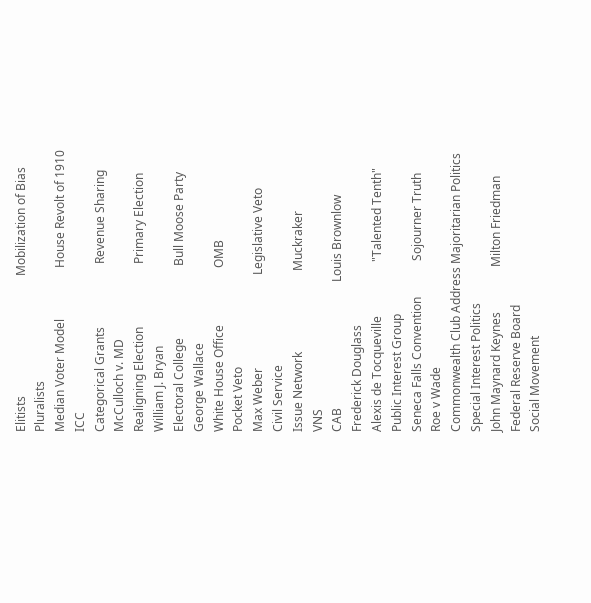Elitists                                        Mobilization of Bias                                   Pluralists
Median Voter Model                 House Revolt of 1910                                ICC
Categorical Grants                     Revenue Sharing                                      McCulloch v. MD
Realigning Election                     Primary Election                                        William J. Bryan
Electoral College                        Bull Moose Party                                      George Wallace
White House Office                   OMB                                                        Pocket Veto
Max Weber                               Legislative Veto                                        Civil Service
Issue Network                           Muckraker                                                VNS
CAB                                          Louis Brownlow                                        Frederick Douglass
Alexis de Tocqueville                  "Talented Tenth"                                       Public Interest Group
Seneca Falls Convention            Sojourner Truth                                       Roe v Wade
Commonwealth Club Address Majoritarian Politics                                  Special Interest Politics
John Maynard Keynes               Milton Friedman                                       Federal Reserve Board
Social Movement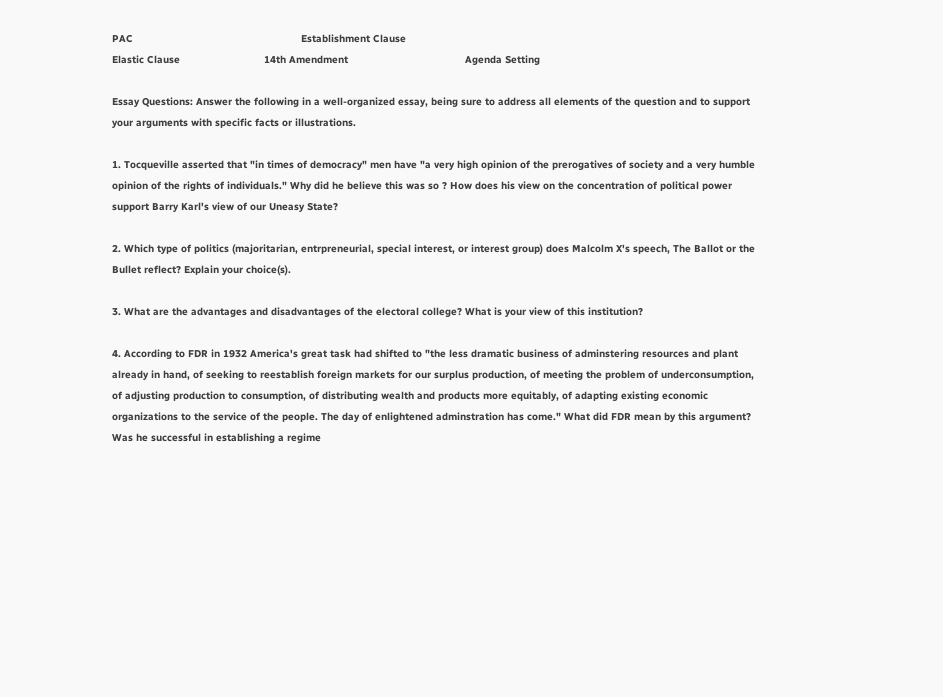PAC                                                        Establishment Clause
Elastic Clause                            14th Amendment                                       Agenda Setting

Essay Questions: Answer the following in a well-organized essay, being sure to address all elements of the question and to support your arguments with specific facts or illustrations.

1. Tocqueville asserted that "in times of democracy" men have "a very high opinion of the prerogatives of society and a very humble opinion of the rights of individuals." Why did he believe this was so ? How does his view on the concentration of political power support Barry Karl's view of our Uneasy State?

2. Which type of politics (majoritarian, entrpreneurial, special interest, or interest group) does Malcolm X's speech, The Ballot or the Bullet reflect? Explain your choice(s).

3. What are the advantages and disadvantages of the electoral college? What is your view of this institution?

4. According to FDR in 1932 America's great task had shifted to "the less dramatic business of adminstering resources and plant already in hand, of seeking to reestablish foreign markets for our surplus production, of meeting the problem of underconsumption, of adjusting production to consumption, of distributing wealth and products more equitably, of adapting existing economic organizations to the service of the people. The day of enlightened adminstration has come." What did FDR mean by this argument? Was he successful in establishing a regime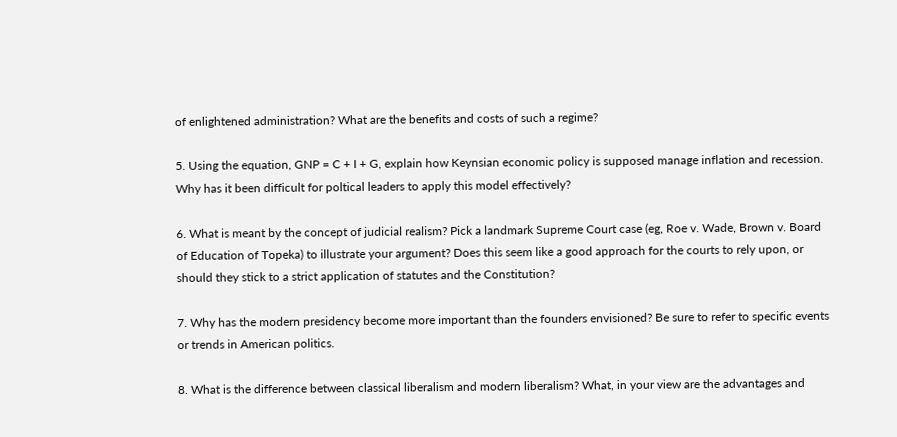of enlightened administration? What are the benefits and costs of such a regime?

5. Using the equation, GNP = C + I + G, explain how Keynsian economic policy is supposed manage inflation and recession. Why has it been difficult for poltical leaders to apply this model effectively?

6. What is meant by the concept of judicial realism? Pick a landmark Supreme Court case (eg, Roe v. Wade, Brown v. Board of Education of Topeka) to illustrate your argument? Does this seem like a good approach for the courts to rely upon, or should they stick to a strict application of statutes and the Constitution?

7. Why has the modern presidency become more important than the founders envisioned? Be sure to refer to specific events or trends in American politics.

8. What is the difference between classical liberalism and modern liberalism? What, in your view are the advantages and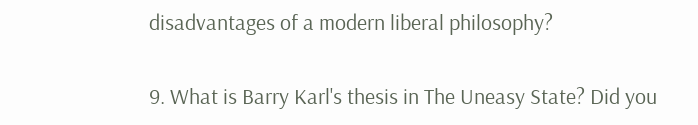disadvantages of a modern liberal philosophy?

9. What is Barry Karl's thesis in The Uneasy State? Did you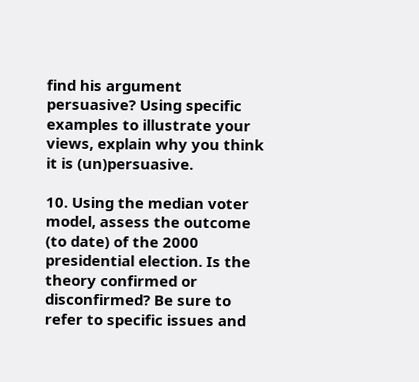find his argument persuasive? Using specific examples to illustrate your views, explain why you think it is (un)persuasive.

10. Using the median voter model, assess the outcome (to date) of the 2000 presidential election. Is the theory confirmed or disconfirmed? Be sure to refer to specific issues and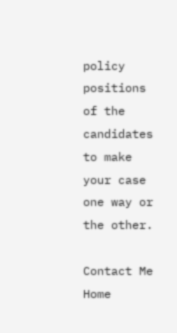policy positions of the candidates to make your case one way or the other.

Contact Me          Home